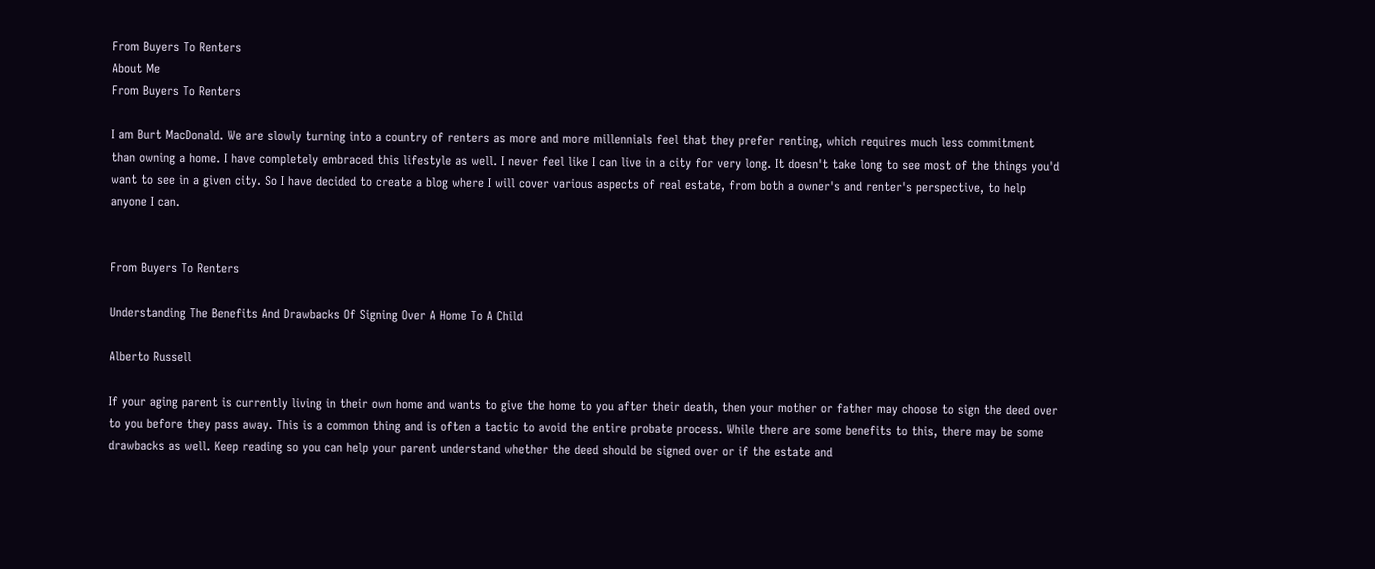From Buyers To Renters
About Me
From Buyers To Renters

I am Burt MacDonald. We are slowly turning into a country of renters as more and more millennials feel that they prefer renting, which requires much less commitment than owning a home. I have completely embraced this lifestyle as well. I never feel like I can live in a city for very long. It doesn't take long to see most of the things you'd want to see in a given city. So I have decided to create a blog where I will cover various aspects of real estate, from both a owner's and renter's perspective, to help anyone I can.


From Buyers To Renters

Understanding The Benefits And Drawbacks Of Signing Over A Home To A Child

Alberto Russell

If your aging parent is currently living in their own home and wants to give the home to you after their death, then your mother or father may choose to sign the deed over to you before they pass away. This is a common thing and is often a tactic to avoid the entire probate process. While there are some benefits to this, there may be some drawbacks as well. Keep reading so you can help your parent understand whether the deed should be signed over or if the estate and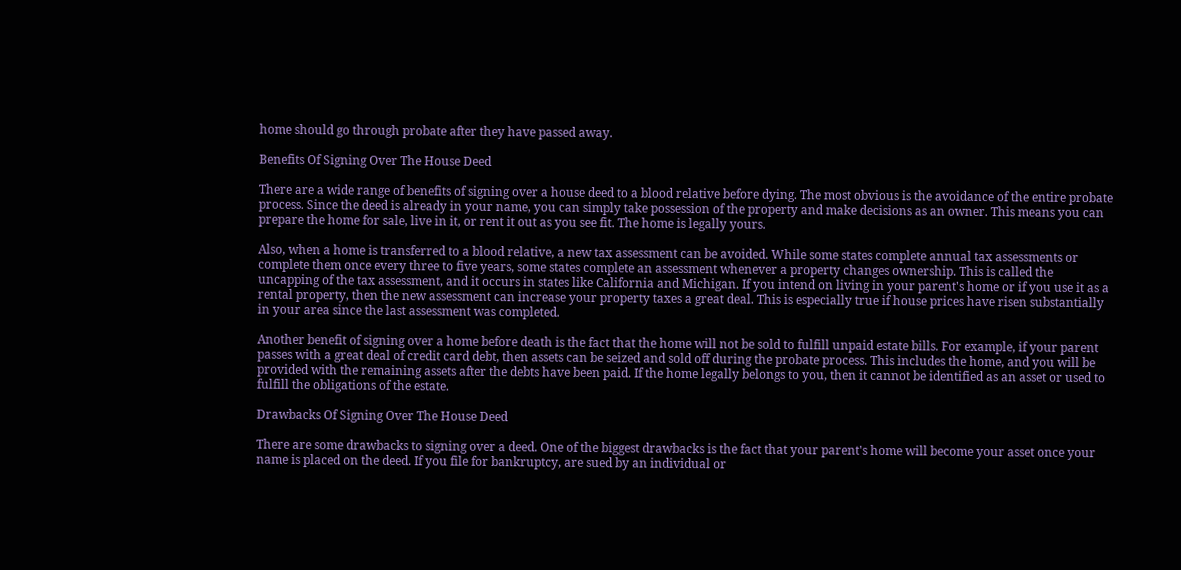home should go through probate after they have passed away.

Benefits Of Signing Over The House Deed

There are a wide range of benefits of signing over a house deed to a blood relative before dying. The most obvious is the avoidance of the entire probate process. Since the deed is already in your name, you can simply take possession of the property and make decisions as an owner. This means you can prepare the home for sale, live in it, or rent it out as you see fit. The home is legally yours.

Also, when a home is transferred to a blood relative, a new tax assessment can be avoided. While some states complete annual tax assessments or complete them once every three to five years, some states complete an assessment whenever a property changes ownership. This is called the uncapping of the tax assessment, and it occurs in states like California and Michigan. If you intend on living in your parent's home or if you use it as a rental property, then the new assessment can increase your property taxes a great deal. This is especially true if house prices have risen substantially in your area since the last assessment was completed.

Another benefit of signing over a home before death is the fact that the home will not be sold to fulfill unpaid estate bills. For example, if your parent passes with a great deal of credit card debt, then assets can be seized and sold off during the probate process. This includes the home, and you will be provided with the remaining assets after the debts have been paid. If the home legally belongs to you, then it cannot be identified as an asset or used to fulfill the obligations of the estate.

Drawbacks Of Signing Over The House Deed

There are some drawbacks to signing over a deed. One of the biggest drawbacks is the fact that your parent's home will become your asset once your name is placed on the deed. If you file for bankruptcy, are sued by an individual or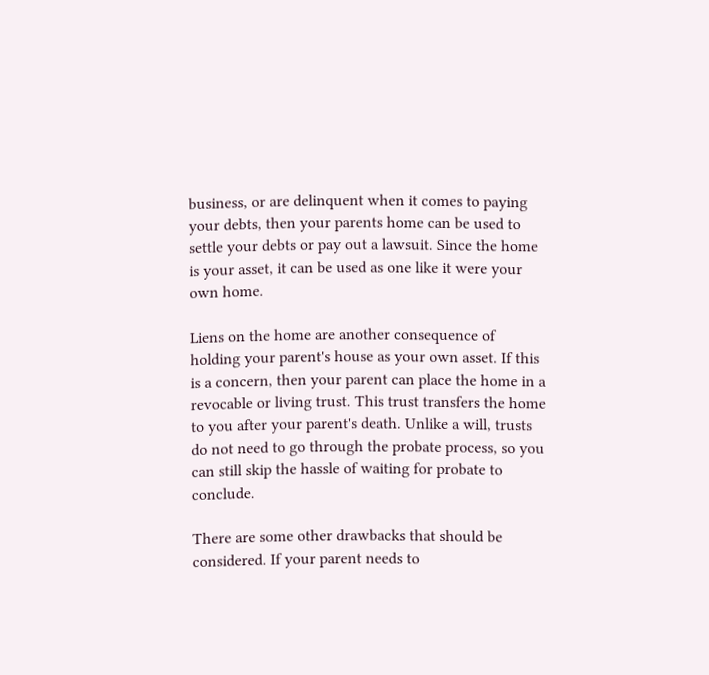business, or are delinquent when it comes to paying your debts, then your parents home can be used to settle your debts or pay out a lawsuit. Since the home is your asset, it can be used as one like it were your own home.

Liens on the home are another consequence of holding your parent's house as your own asset. If this is a concern, then your parent can place the home in a revocable or living trust. This trust transfers the home to you after your parent's death. Unlike a will, trusts do not need to go through the probate process, so you can still skip the hassle of waiting for probate to conclude.

There are some other drawbacks that should be considered. If your parent needs to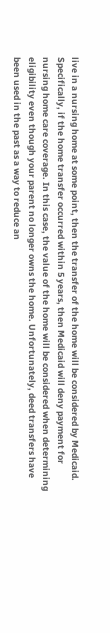live in a nursing home at some point, then the transfer of the home will be considered by Medicaid. Specifically, if the home transfer occurred within 5 years, then Medicaid will deny payment for nursing home care coverage. In this case, the value of the home will be considered when determining eligibility even though your parent no longer owns the home. Unfortunately, deed transfers have been used in the past as a way to reduce an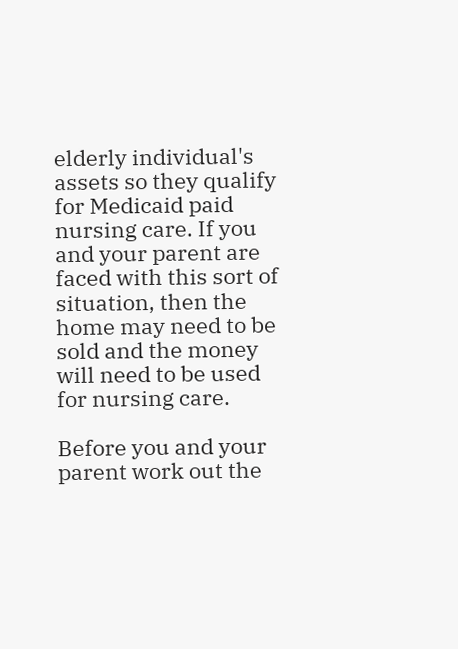elderly individual's assets so they qualify for Medicaid paid nursing care. If you and your parent are faced with this sort of situation, then the home may need to be sold and the money will need to be used for nursing care.

Before you and your parent work out the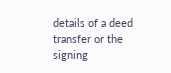details of a deed transfer or the signing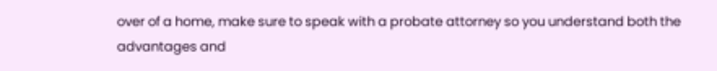over of a home, make sure to speak with a probate attorney so you understand both the advantages and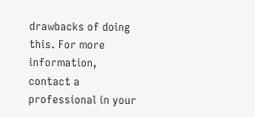drawbacks of doing this. For more information, contact a professional in your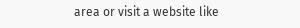area or visit a website like